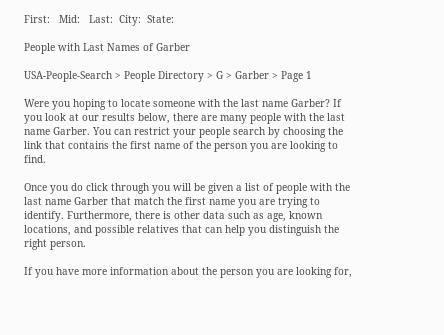First:   Mid:   Last:  City:  State:

People with Last Names of Garber

USA-People-Search > People Directory > G > Garber > Page 1

Were you hoping to locate someone with the last name Garber? If you look at our results below, there are many people with the last name Garber. You can restrict your people search by choosing the link that contains the first name of the person you are looking to find.

Once you do click through you will be given a list of people with the last name Garber that match the first name you are trying to identify. Furthermore, there is other data such as age, known locations, and possible relatives that can help you distinguish the right person.

If you have more information about the person you are looking for,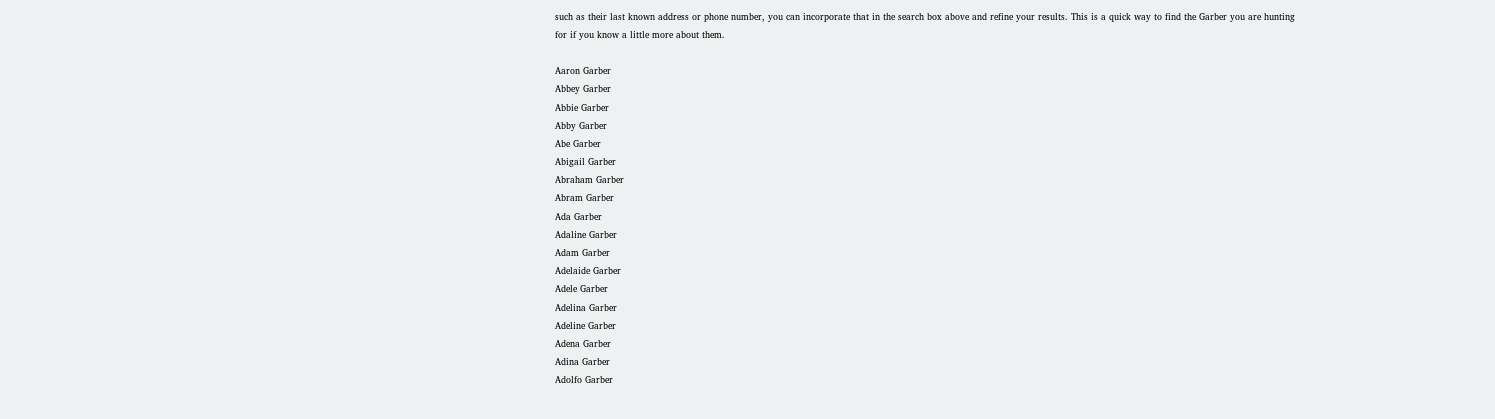such as their last known address or phone number, you can incorporate that in the search box above and refine your results. This is a quick way to find the Garber you are hunting for if you know a little more about them.

Aaron Garber
Abbey Garber
Abbie Garber
Abby Garber
Abe Garber
Abigail Garber
Abraham Garber
Abram Garber
Ada Garber
Adaline Garber
Adam Garber
Adelaide Garber
Adele Garber
Adelina Garber
Adeline Garber
Adena Garber
Adina Garber
Adolfo Garber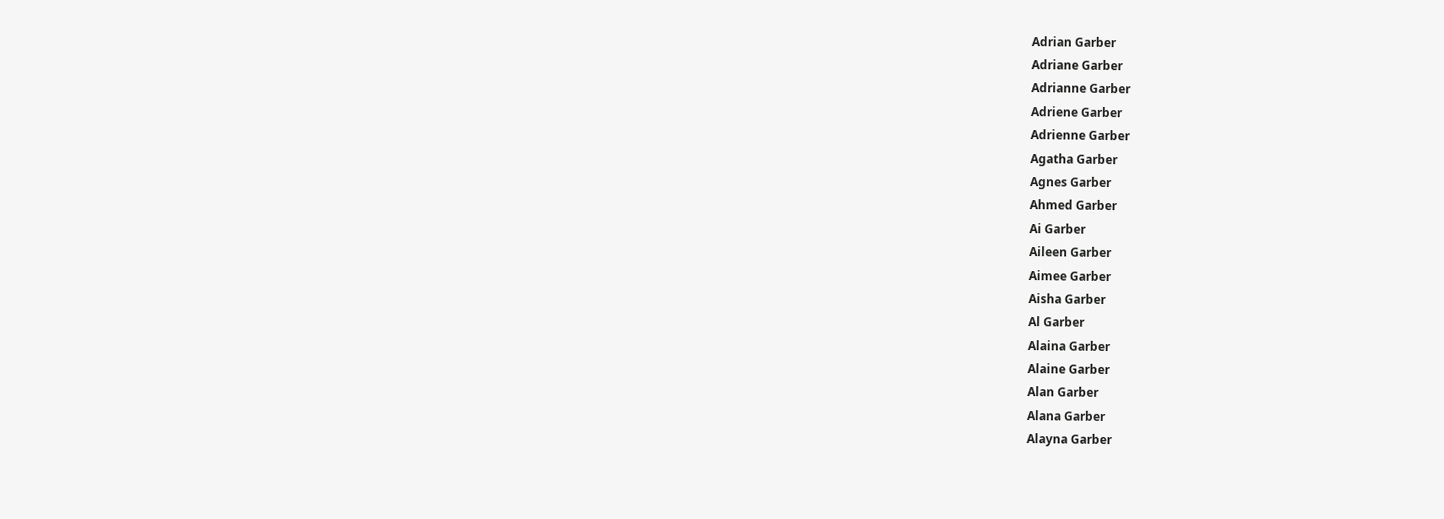Adrian Garber
Adriane Garber
Adrianne Garber
Adriene Garber
Adrienne Garber
Agatha Garber
Agnes Garber
Ahmed Garber
Ai Garber
Aileen Garber
Aimee Garber
Aisha Garber
Al Garber
Alaina Garber
Alaine Garber
Alan Garber
Alana Garber
Alayna Garber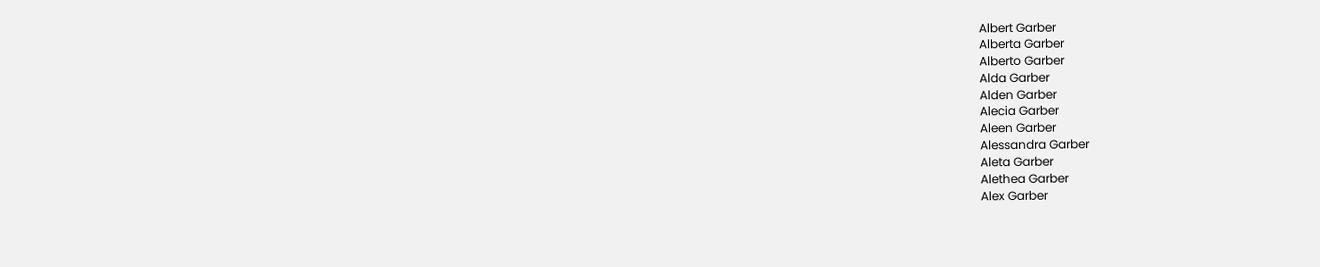Albert Garber
Alberta Garber
Alberto Garber
Alda Garber
Alden Garber
Alecia Garber
Aleen Garber
Alessandra Garber
Aleta Garber
Alethea Garber
Alex Garber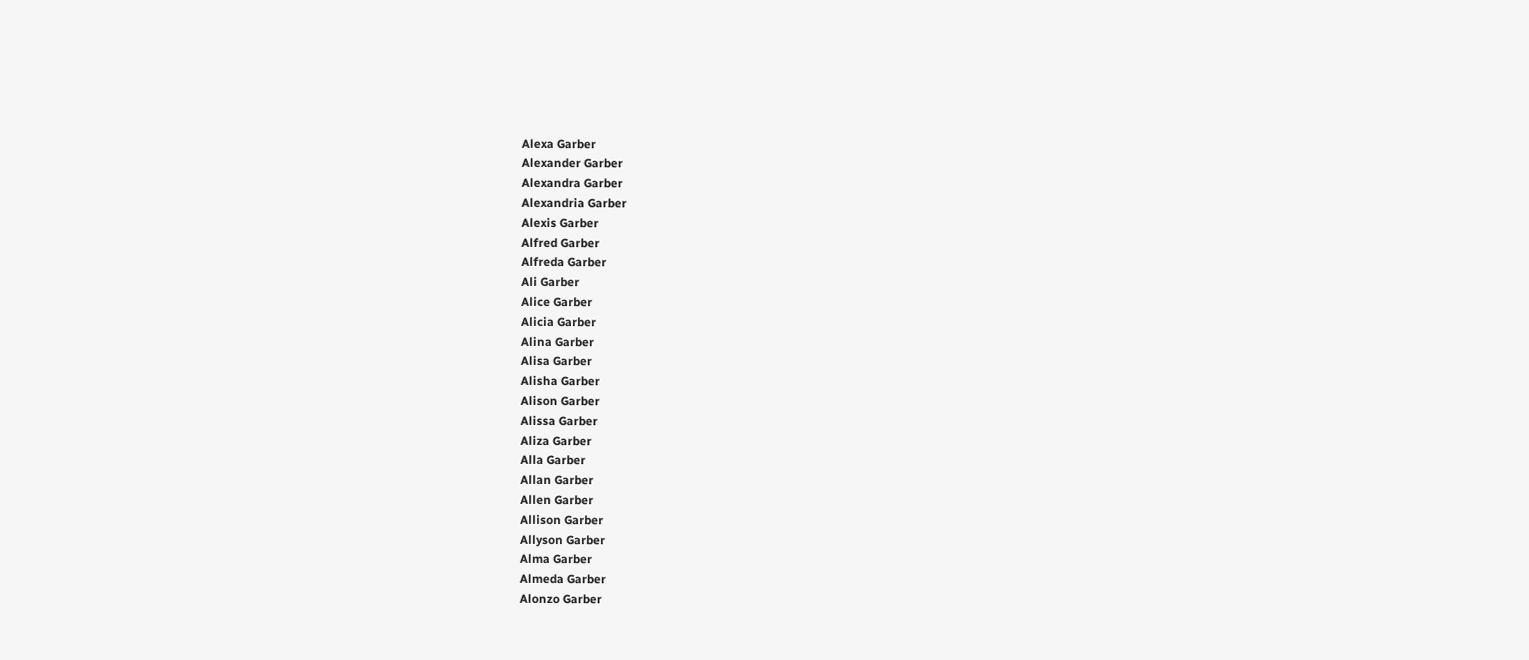Alexa Garber
Alexander Garber
Alexandra Garber
Alexandria Garber
Alexis Garber
Alfred Garber
Alfreda Garber
Ali Garber
Alice Garber
Alicia Garber
Alina Garber
Alisa Garber
Alisha Garber
Alison Garber
Alissa Garber
Aliza Garber
Alla Garber
Allan Garber
Allen Garber
Allison Garber
Allyson Garber
Alma Garber
Almeda Garber
Alonzo Garber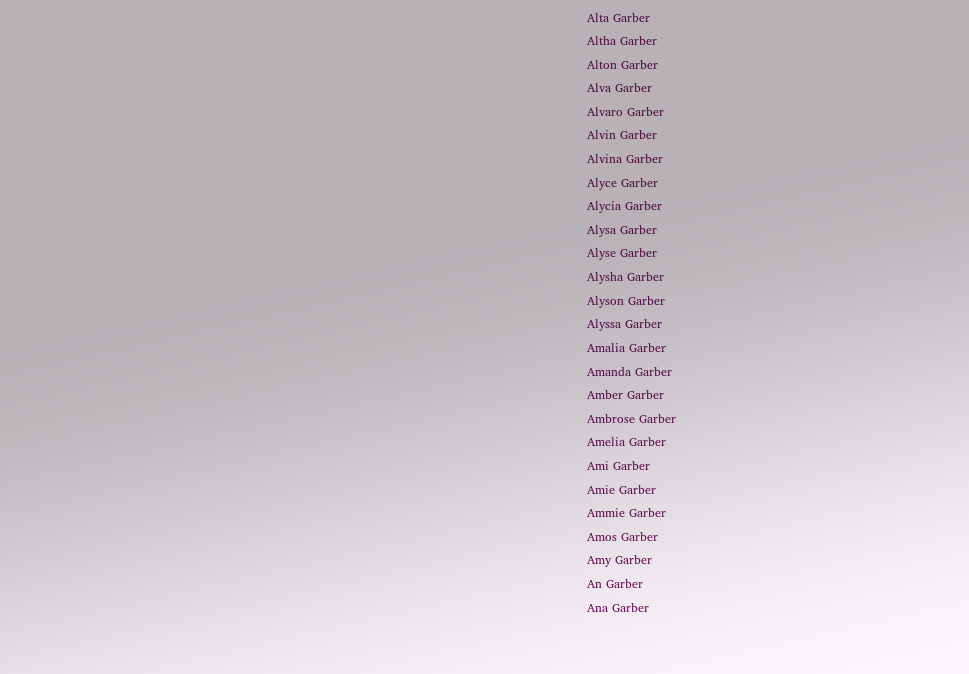Alta Garber
Altha Garber
Alton Garber
Alva Garber
Alvaro Garber
Alvin Garber
Alvina Garber
Alyce Garber
Alycia Garber
Alysa Garber
Alyse Garber
Alysha Garber
Alyson Garber
Alyssa Garber
Amalia Garber
Amanda Garber
Amber Garber
Ambrose Garber
Amelia Garber
Ami Garber
Amie Garber
Ammie Garber
Amos Garber
Amy Garber
An Garber
Ana Garber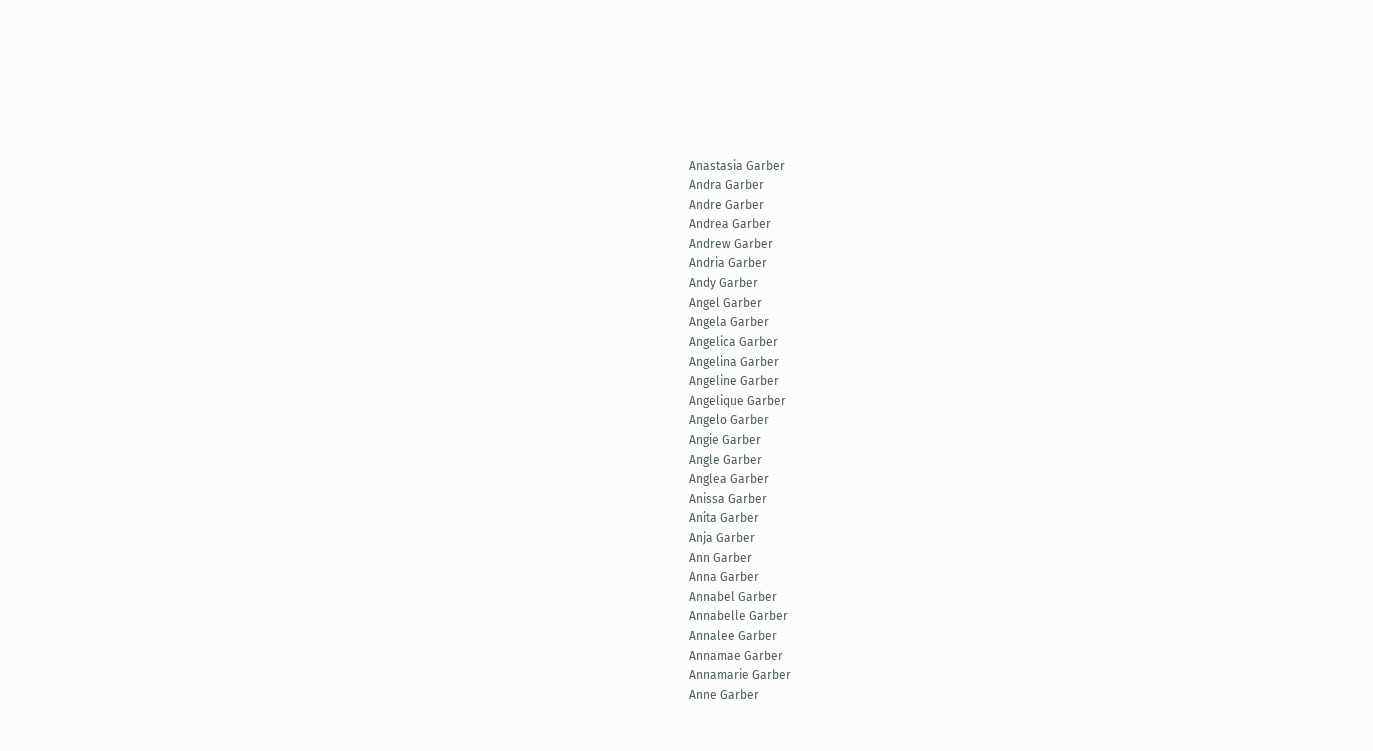Anastasia Garber
Andra Garber
Andre Garber
Andrea Garber
Andrew Garber
Andria Garber
Andy Garber
Angel Garber
Angela Garber
Angelica Garber
Angelina Garber
Angeline Garber
Angelique Garber
Angelo Garber
Angie Garber
Angle Garber
Anglea Garber
Anissa Garber
Anita Garber
Anja Garber
Ann Garber
Anna Garber
Annabel Garber
Annabelle Garber
Annalee Garber
Annamae Garber
Annamarie Garber
Anne Garber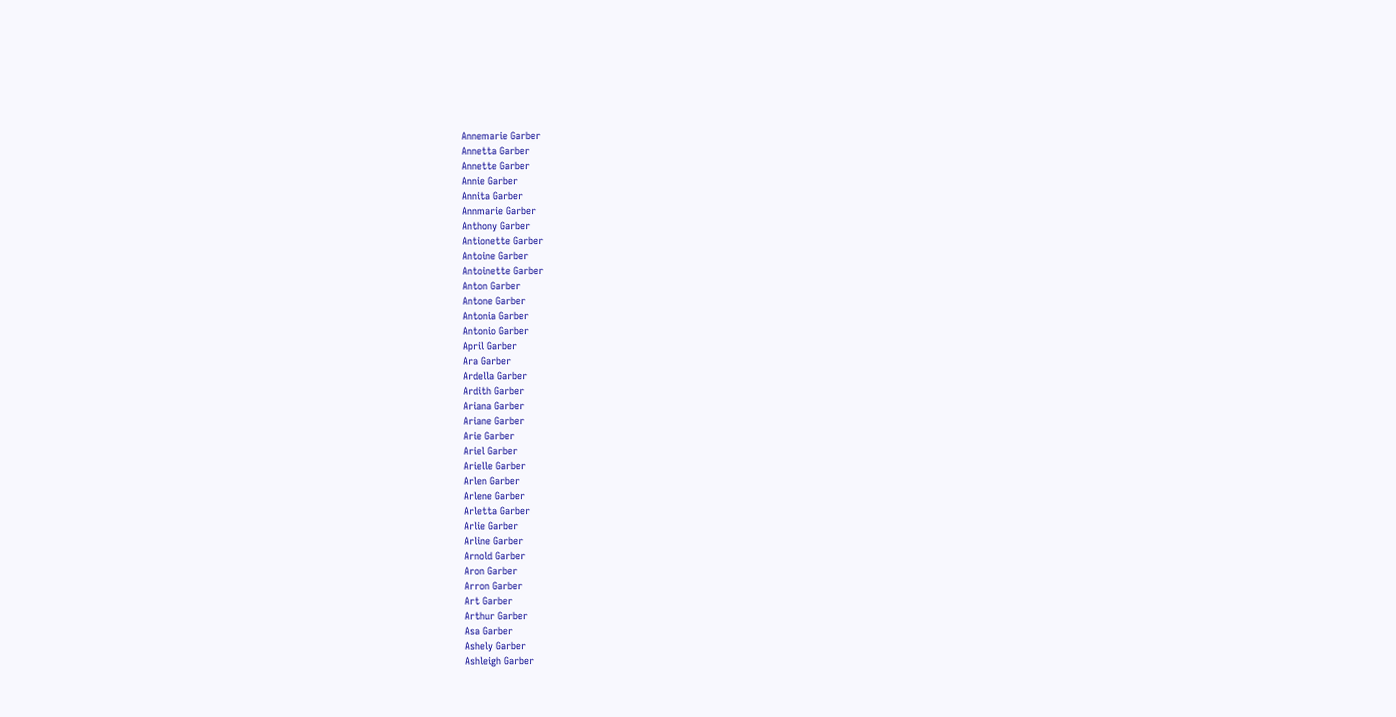Annemarie Garber
Annetta Garber
Annette Garber
Annie Garber
Annita Garber
Annmarie Garber
Anthony Garber
Antionette Garber
Antoine Garber
Antoinette Garber
Anton Garber
Antone Garber
Antonia Garber
Antonio Garber
April Garber
Ara Garber
Ardella Garber
Ardith Garber
Ariana Garber
Ariane Garber
Arie Garber
Ariel Garber
Arielle Garber
Arlen Garber
Arlene Garber
Arletta Garber
Arlie Garber
Arline Garber
Arnold Garber
Aron Garber
Arron Garber
Art Garber
Arthur Garber
Asa Garber
Ashely Garber
Ashleigh Garber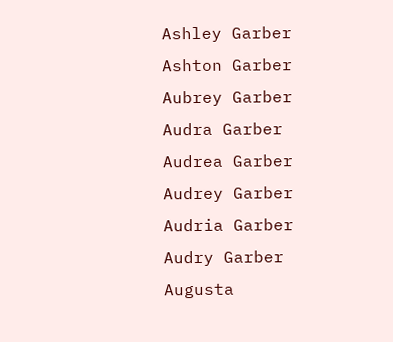Ashley Garber
Ashton Garber
Aubrey Garber
Audra Garber
Audrea Garber
Audrey Garber
Audria Garber
Audry Garber
Augusta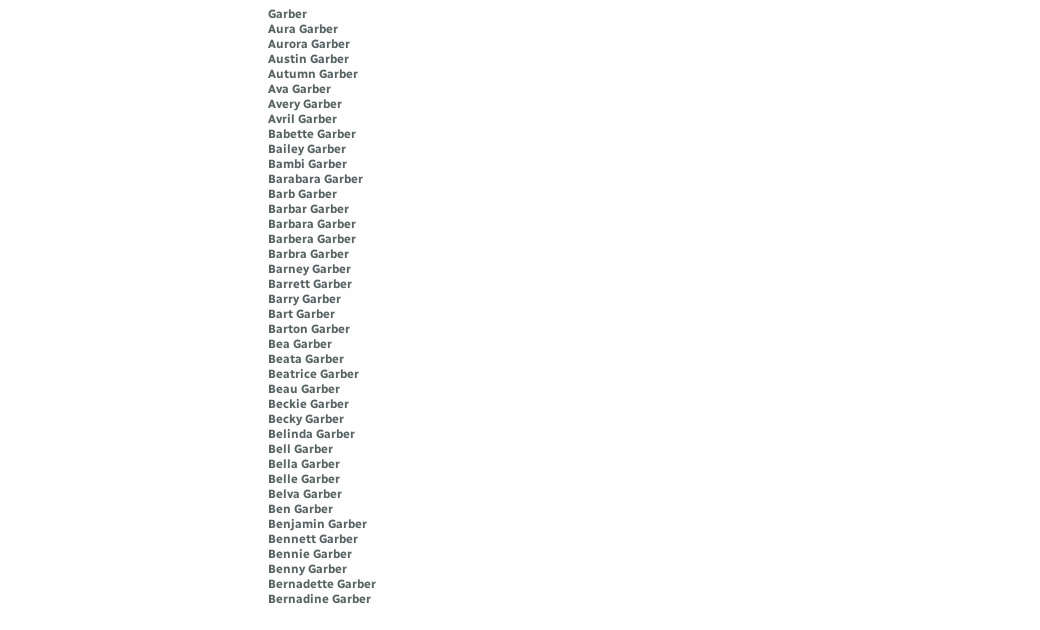Garber
Aura Garber
Aurora Garber
Austin Garber
Autumn Garber
Ava Garber
Avery Garber
Avril Garber
Babette Garber
Bailey Garber
Bambi Garber
Barabara Garber
Barb Garber
Barbar Garber
Barbara Garber
Barbera Garber
Barbra Garber
Barney Garber
Barrett Garber
Barry Garber
Bart Garber
Barton Garber
Bea Garber
Beata Garber
Beatrice Garber
Beau Garber
Beckie Garber
Becky Garber
Belinda Garber
Bell Garber
Bella Garber
Belle Garber
Belva Garber
Ben Garber
Benjamin Garber
Bennett Garber
Bennie Garber
Benny Garber
Bernadette Garber
Bernadine Garber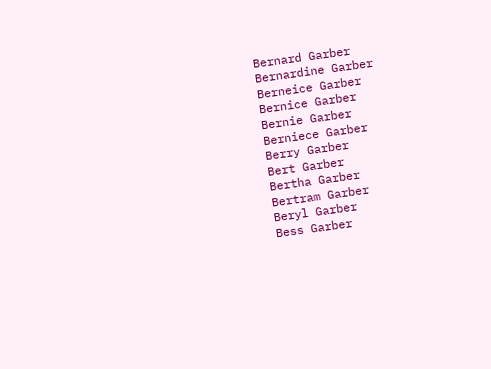Bernard Garber
Bernardine Garber
Berneice Garber
Bernice Garber
Bernie Garber
Berniece Garber
Berry Garber
Bert Garber
Bertha Garber
Bertram Garber
Beryl Garber
Bess Garber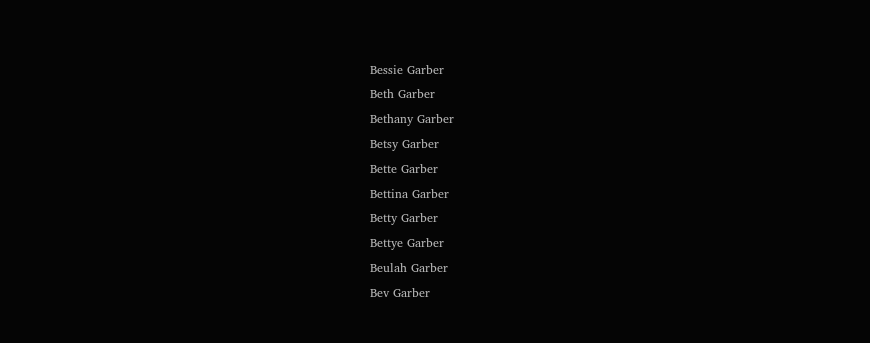Bessie Garber
Beth Garber
Bethany Garber
Betsy Garber
Bette Garber
Bettina Garber
Betty Garber
Bettye Garber
Beulah Garber
Bev Garber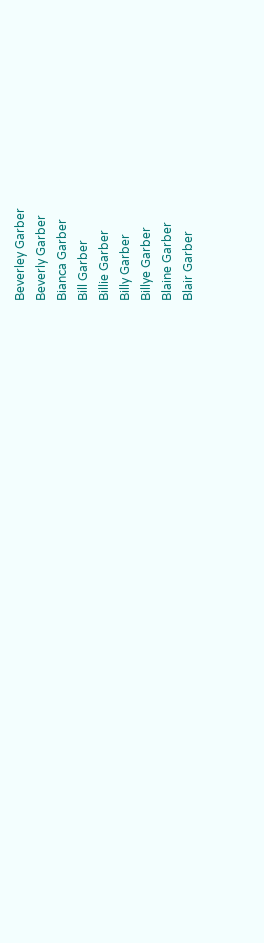Beverley Garber
Beverly Garber
Bianca Garber
Bill Garber
Billie Garber
Billy Garber
Billye Garber
Blaine Garber
Blair Garber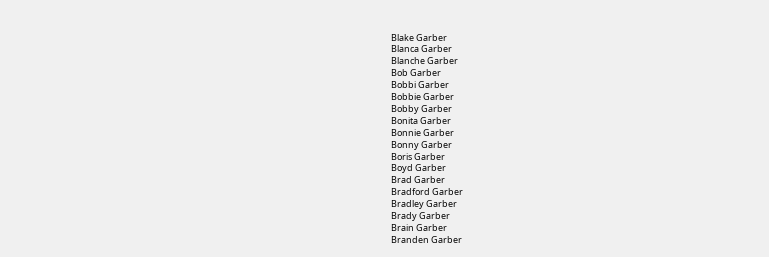Blake Garber
Blanca Garber
Blanche Garber
Bob Garber
Bobbi Garber
Bobbie Garber
Bobby Garber
Bonita Garber
Bonnie Garber
Bonny Garber
Boris Garber
Boyd Garber
Brad Garber
Bradford Garber
Bradley Garber
Brady Garber
Brain Garber
Branden Garber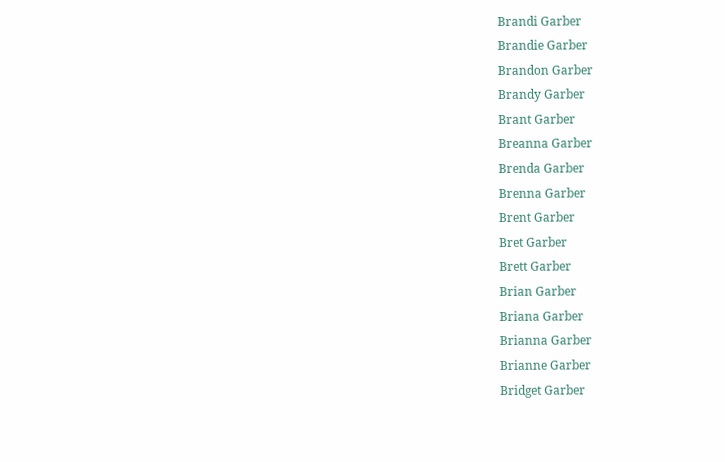Brandi Garber
Brandie Garber
Brandon Garber
Brandy Garber
Brant Garber
Breanna Garber
Brenda Garber
Brenna Garber
Brent Garber
Bret Garber
Brett Garber
Brian Garber
Briana Garber
Brianna Garber
Brianne Garber
Bridget Garber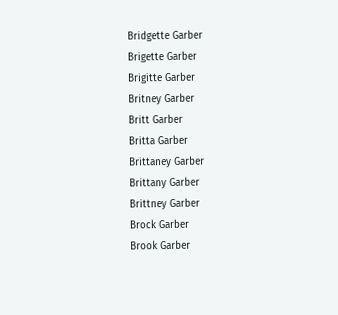Bridgette Garber
Brigette Garber
Brigitte Garber
Britney Garber
Britt Garber
Britta Garber
Brittaney Garber
Brittany Garber
Brittney Garber
Brock Garber
Brook Garber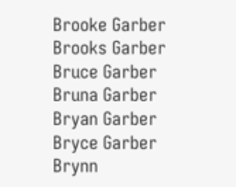Brooke Garber
Brooks Garber
Bruce Garber
Bruna Garber
Bryan Garber
Bryce Garber
Brynn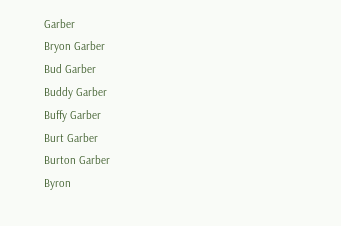Garber
Bryon Garber
Bud Garber
Buddy Garber
Buffy Garber
Burt Garber
Burton Garber
Byron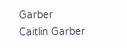Garber
Caitlin Garber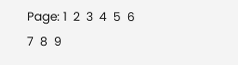Page: 1  2  3  4  5  6  7  8  9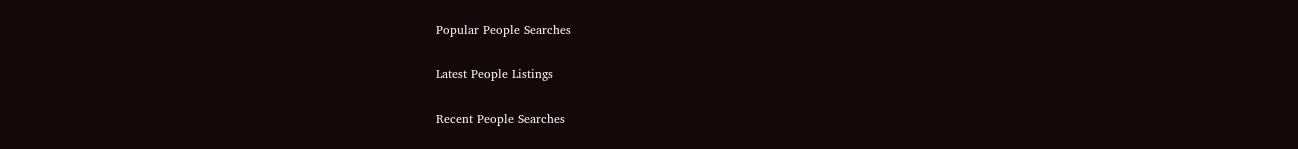Popular People Searches

Latest People Listings

Recent People Searches